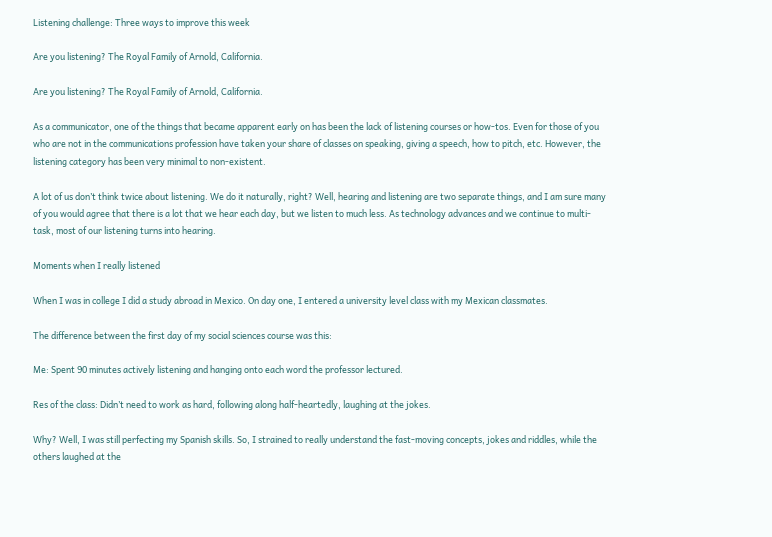Listening challenge: Three ways to improve this week

Are you listening? The Royal Family of Arnold, California.

Are you listening? The Royal Family of Arnold, California.

As a communicator, one of the things that became apparent early on has been the lack of listening courses or how-tos. Even for those of you who are not in the communications profession have taken your share of classes on speaking, giving a speech, how to pitch, etc. However, the listening category has been very minimal to non-existent.

A lot of us don’t think twice about listening. We do it naturally, right? Well, hearing and listening are two separate things, and I am sure many of you would agree that there is a lot that we hear each day, but we listen to much less. As technology advances and we continue to multi-task, most of our listening turns into hearing.

Moments when I really listened

When I was in college I did a study abroad in Mexico. On day one, I entered a university level class with my Mexican classmates.

The difference between the first day of my social sciences course was this:

Me: Spent 90 minutes actively listening and hanging onto each word the professor lectured.

Res of the class: Didn’t need to work as hard, following along half-heartedly, laughing at the jokes.

Why? Well, I was still perfecting my Spanish skills. So, I strained to really understand the fast-moving concepts, jokes and riddles, while the others laughed at the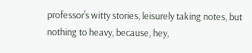professor’s witty stories, leisurely taking notes, but nothing to heavy, because, hey,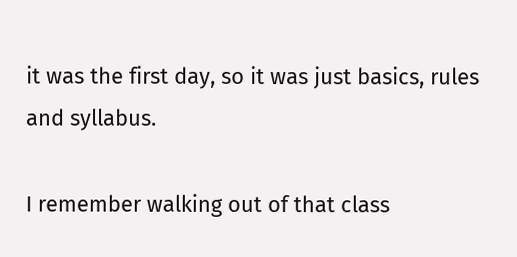it was the first day, so it was just basics, rules and syllabus.

I remember walking out of that class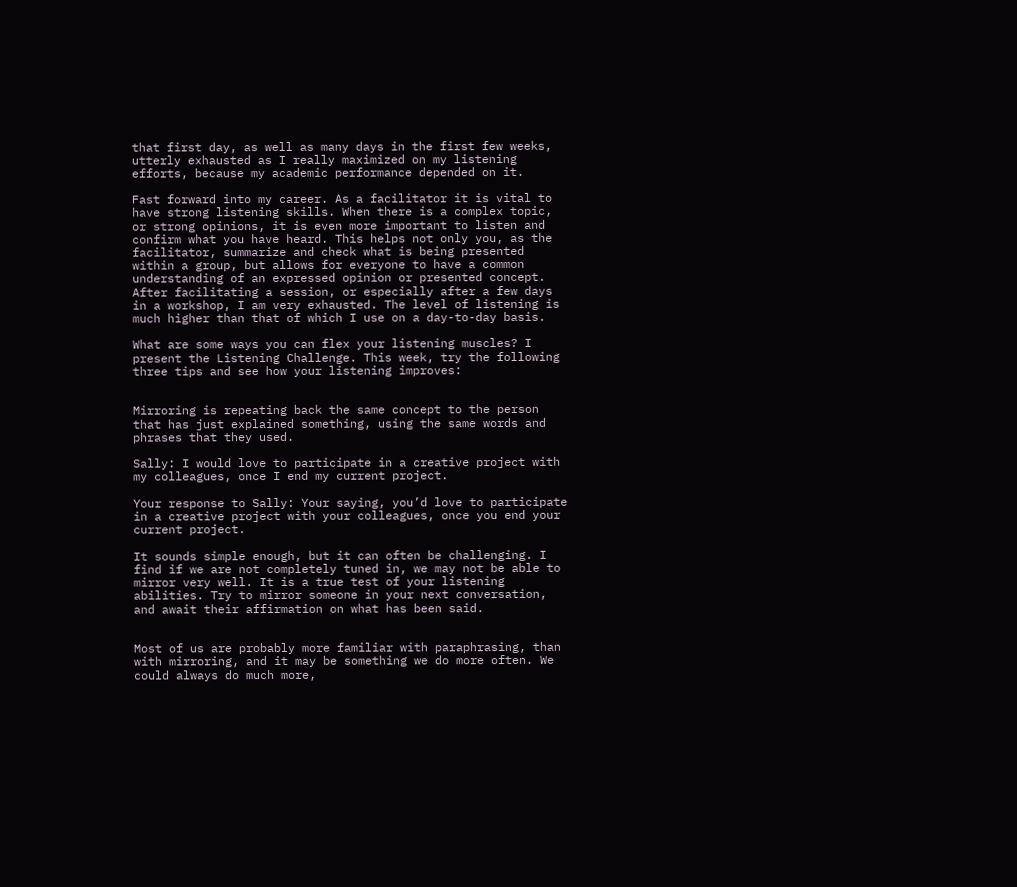that first day, as well as many days in the first few weeks, utterly exhausted as I really maximized on my listening efforts, because my academic performance depended on it.

Fast forward into my career. As a facilitator it is vital to have strong listening skills. When there is a complex topic, or strong opinions, it is even more important to listen and confirm what you have heard. This helps not only you, as the facilitator, summarize and check what is being presented within a group, but allows for everyone to have a common understanding of an expressed opinion or presented concept. After facilitating a session, or especially after a few days in a workshop, I am very exhausted. The level of listening is much higher than that of which I use on a day-to-day basis.

What are some ways you can flex your listening muscles? I present the Listening Challenge. This week, try the following three tips and see how your listening improves:


Mirroring is repeating back the same concept to the person that has just explained something, using the same words and phrases that they used.

Sally: I would love to participate in a creative project with my colleagues, once I end my current project.

Your response to Sally: Your saying, you’d love to participate in a creative project with your colleagues, once you end your current project.

It sounds simple enough, but it can often be challenging. I find if we are not completely tuned in, we may not be able to mirror very well. It is a true test of your listening abilities. Try to mirror someone in your next conversation, and await their affirmation on what has been said.


Most of us are probably more familiar with paraphrasing, than with mirroring, and it may be something we do more often. We could always do much more,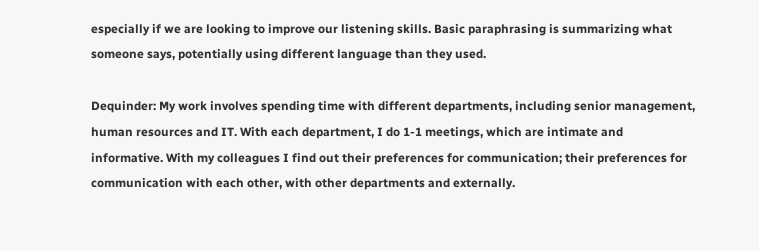especially if we are looking to improve our listening skills. Basic paraphrasing is summarizing what someone says, potentially using different language than they used.

Dequinder: My work involves spending time with different departments, including senior management, human resources and IT. With each department, I do 1-1 meetings, which are intimate and informative. With my colleagues I find out their preferences for communication; their preferences for communication with each other, with other departments and externally.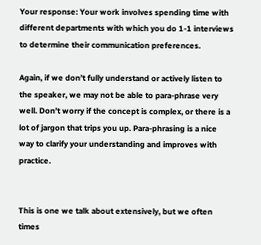Your response: Your work involves spending time with different departments with which you do 1-1 interviews to determine their communication preferences.

Again, if we don’t fully understand or actively listen to the speaker, we may not be able to para-phrase very well. Don’t worry if the concept is complex, or there is a lot of jargon that trips you up. Para-phrasing is a nice way to clarify your understanding and improves with practice.


This is one we talk about extensively, but we often times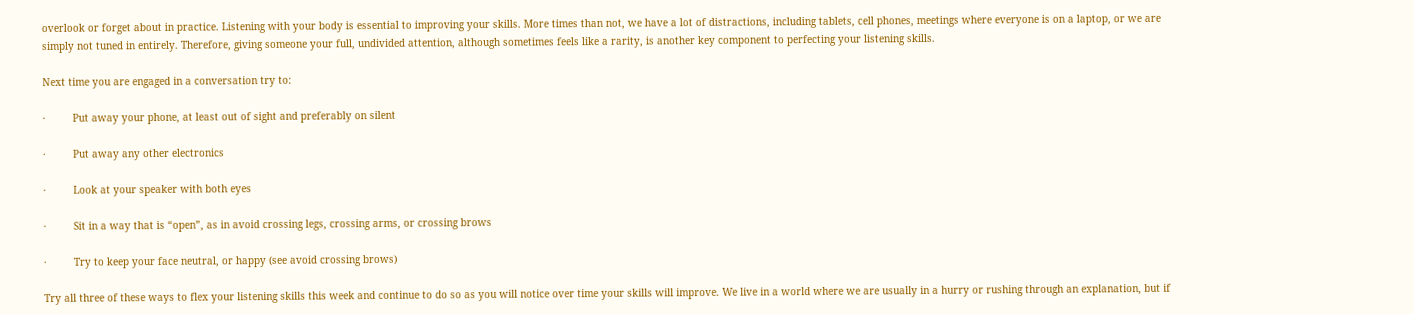overlook or forget about in practice. Listening with your body is essential to improving your skills. More times than not, we have a lot of distractions, including tablets, cell phones, meetings where everyone is on a laptop, or we are simply not tuned in entirely. Therefore, giving someone your full, undivided attention, although sometimes feels like a rarity, is another key component to perfecting your listening skills.

Next time you are engaged in a conversation try to:

·         Put away your phone, at least out of sight and preferably on silent

·         Put away any other electronics

·         Look at your speaker with both eyes

·         Sit in a way that is “open”, as in avoid crossing legs, crossing arms, or crossing brows

·         Try to keep your face neutral, or happy (see avoid crossing brows)

Try all three of these ways to flex your listening skills this week and continue to do so as you will notice over time your skills will improve. We live in a world where we are usually in a hurry or rushing through an explanation, but if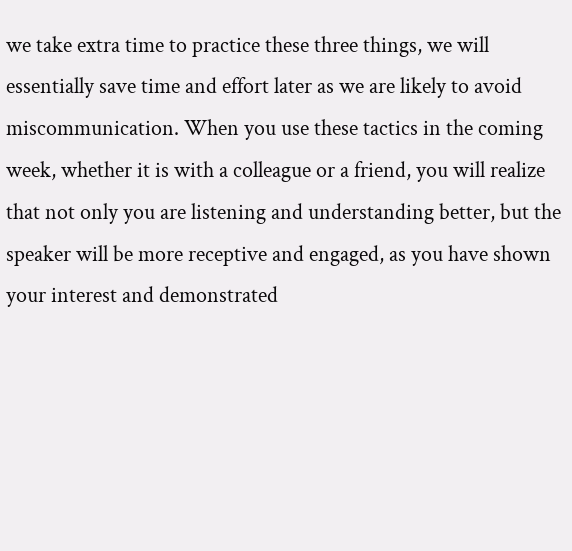we take extra time to practice these three things, we will essentially save time and effort later as we are likely to avoid miscommunication. When you use these tactics in the coming week, whether it is with a colleague or a friend, you will realize that not only you are listening and understanding better, but the speaker will be more receptive and engaged, as you have shown your interest and demonstrated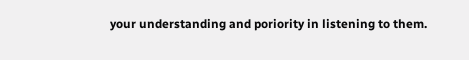your understanding and poriority in listening to them.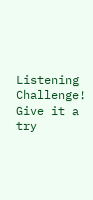Listening Challenge! Give it a try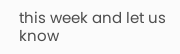this week and let us know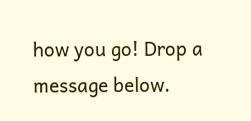how you go! Drop a message below.